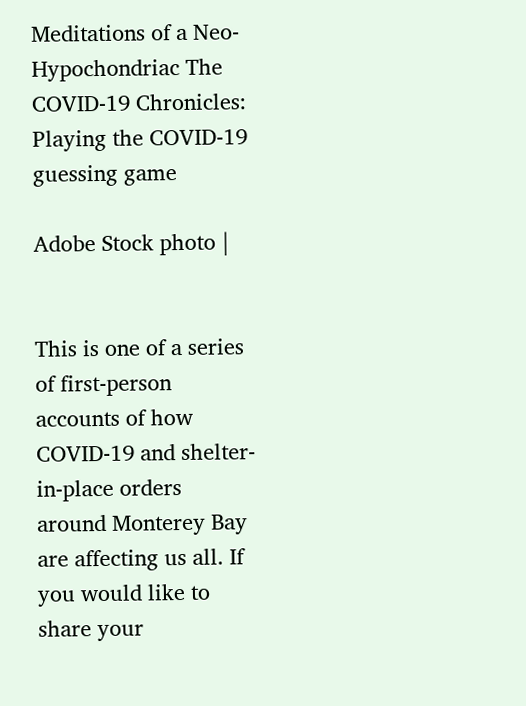Meditations of a Neo-Hypochondriac The COVID-19 Chronicles: Playing the COVID-19 guessing game

Adobe Stock photo |


This is one of a series of first-person accounts of how COVID-19 and shelter-in-place orders around Monterey Bay are affecting us all. If you would like to share your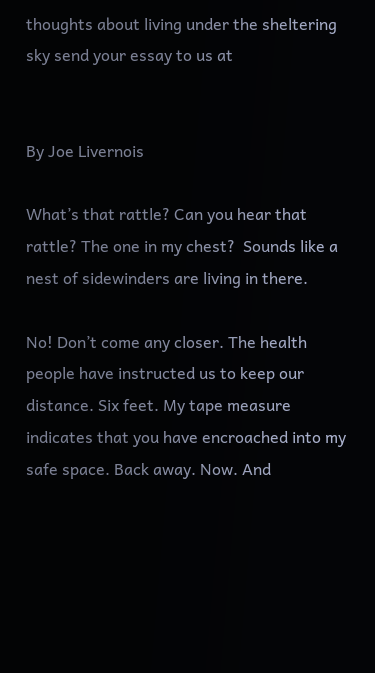thoughts about living under the sheltering sky send your essay to us at


By Joe Livernois

What’s that rattle? Can you hear that rattle? The one in my chest?  Sounds like a nest of sidewinders are living in there.

No! Don’t come any closer. The health people have instructed us to keep our distance. Six feet. My tape measure indicates that you have encroached into my safe space. Back away. Now. And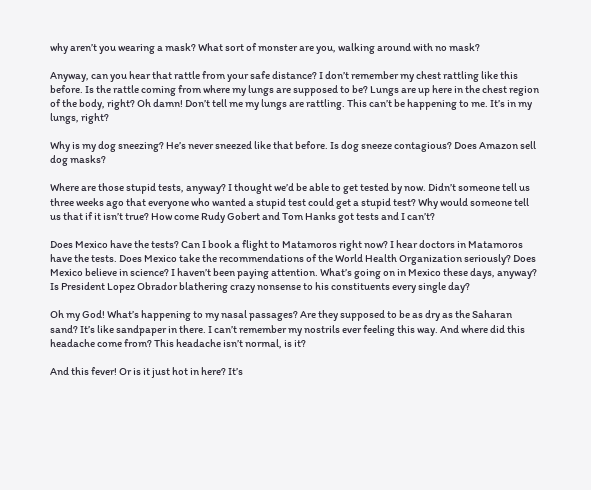why aren’t you wearing a mask? What sort of monster are you, walking around with no mask?

Anyway, can you hear that rattle from your safe distance? I don’t remember my chest rattling like this before. Is the rattle coming from where my lungs are supposed to be? Lungs are up here in the chest region of the body, right? Oh damn! Don’t tell me my lungs are rattling. This can’t be happening to me. It’s in my lungs, right?

Why is my dog sneezing? He’s never sneezed like that before. Is dog sneeze contagious? Does Amazon sell dog masks?

Where are those stupid tests, anyway? I thought we’d be able to get tested by now. Didn’t someone tell us three weeks ago that everyone who wanted a stupid test could get a stupid test? Why would someone tell us that if it isn’t true? How come Rudy Gobert and Tom Hanks got tests and I can’t?

Does Mexico have the tests? Can I book a flight to Matamoros right now? I hear doctors in Matamoros have the tests. Does Mexico take the recommendations of the World Health Organization seriously? Does Mexico believe in science? I haven’t been paying attention. What’s going on in Mexico these days, anyway? Is President Lopez Obrador blathering crazy nonsense to his constituents every single day?

Oh my God! What’s happening to my nasal passages? Are they supposed to be as dry as the Saharan sand? It’s like sandpaper in there. I can’t remember my nostrils ever feeling this way. And where did this headache come from? This headache isn’t normal, is it?

And this fever! Or is it just hot in here? It’s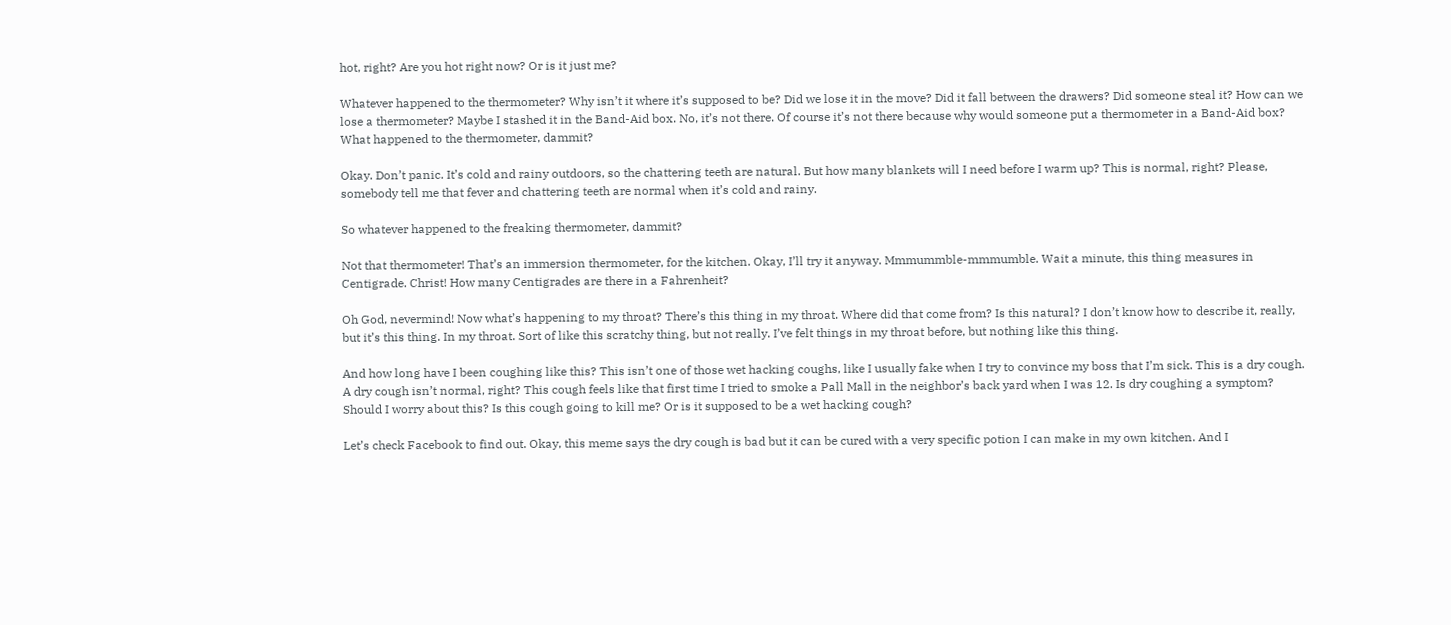hot, right? Are you hot right now? Or is it just me?

Whatever happened to the thermometer? Why isn’t it where it’s supposed to be? Did we lose it in the move? Did it fall between the drawers? Did someone steal it? How can we lose a thermometer? Maybe I stashed it in the Band-Aid box. No, it’s not there. Of course it’s not there because why would someone put a thermometer in a Band-Aid box? What happened to the thermometer, dammit?

Okay. Don’t panic. It’s cold and rainy outdoors, so the chattering teeth are natural. But how many blankets will I need before I warm up? This is normal, right? Please, somebody tell me that fever and chattering teeth are normal when it’s cold and rainy.

So whatever happened to the freaking thermometer, dammit?

Not that thermometer! That’s an immersion thermometer, for the kitchen. Okay, I’ll try it anyway. Mmmummble-mmmumble. Wait a minute, this thing measures in Centigrade. Christ! How many Centigrades are there in a Fahrenheit?

Oh God, nevermind! Now what’s happening to my throat? There’s this thing in my throat. Where did that come from? Is this natural? I don’t know how to describe it, really, but it’s this thing. In my throat. Sort of like this scratchy thing, but not really. I’ve felt things in my throat before, but nothing like this thing.

And how long have I been coughing like this? This isn’t one of those wet hacking coughs, like I usually fake when I try to convince my boss that I’m sick. This is a dry cough. A dry cough isn’t normal, right? This cough feels like that first time I tried to smoke a Pall Mall in the neighbor’s back yard when I was 12. Is dry coughing a symptom? Should I worry about this? Is this cough going to kill me? Or is it supposed to be a wet hacking cough?

Let’s check Facebook to find out. Okay, this meme says the dry cough is bad but it can be cured with a very specific potion I can make in my own kitchen. And I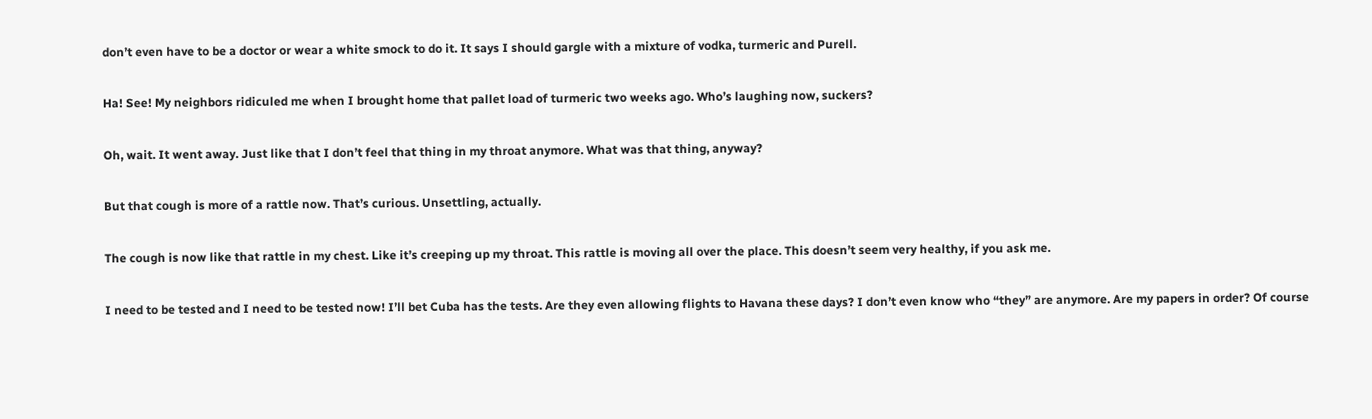don’t even have to be a doctor or wear a white smock to do it. It says I should gargle with a mixture of vodka, turmeric and Purell.

Ha! See! My neighbors ridiculed me when I brought home that pallet load of turmeric two weeks ago. Who’s laughing now, suckers?

Oh, wait. It went away. Just like that I don’t feel that thing in my throat anymore. What was that thing, anyway?

But that cough is more of a rattle now. That’s curious. Unsettling, actually.

The cough is now like that rattle in my chest. Like it’s creeping up my throat. This rattle is moving all over the place. This doesn’t seem very healthy, if you ask me.

I need to be tested and I need to be tested now! I’ll bet Cuba has the tests. Are they even allowing flights to Havana these days? I don’t even know who “they” are anymore. Are my papers in order? Of course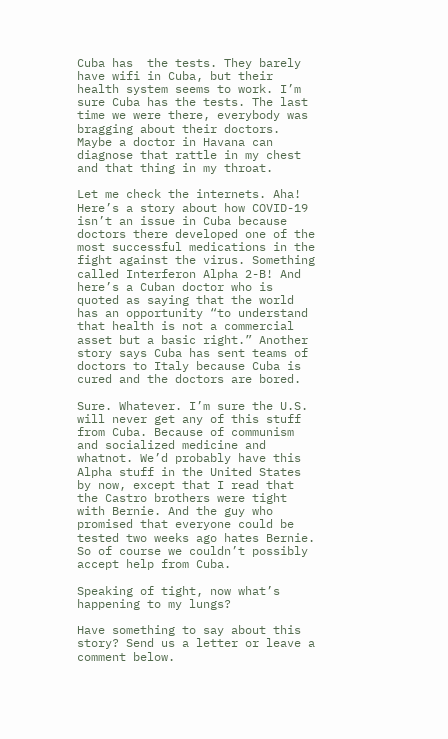Cuba has  the tests. They barely have wifi in Cuba, but their health system seems to work. I’m sure Cuba has the tests. The last time we were there, everybody was bragging about their doctors. Maybe a doctor in Havana can diagnose that rattle in my chest and that thing in my throat.

Let me check the internets. Aha! Here’s a story about how COVID-19 isn’t an issue in Cuba because doctors there developed one of the most successful medications in the fight against the virus. Something called Interferon Alpha 2-B! And here’s a Cuban doctor who is quoted as saying that the world has an opportunity “to understand that health is not a commercial asset but a basic right.” Another story says Cuba has sent teams of doctors to Italy because Cuba is cured and the doctors are bored.

Sure. Whatever. I’m sure the U.S. will never get any of this stuff from Cuba. Because of communism and socialized medicine and whatnot. We’d probably have this Alpha stuff in the United States by now, except that I read that the Castro brothers were tight with Bernie. And the guy who promised that everyone could be tested two weeks ago hates Bernie. So of course we couldn’t possibly accept help from Cuba.

Speaking of tight, now what’s happening to my lungs?

Have something to say about this story? Send us a letter or leave a comment below.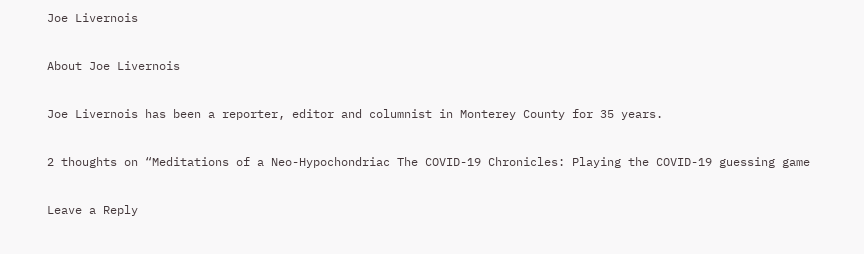Joe Livernois

About Joe Livernois

Joe Livernois has been a reporter, editor and columnist in Monterey County for 35 years.

2 thoughts on “Meditations of a Neo-Hypochondriac The COVID-19 Chronicles: Playing the COVID-19 guessing game

Leave a Reply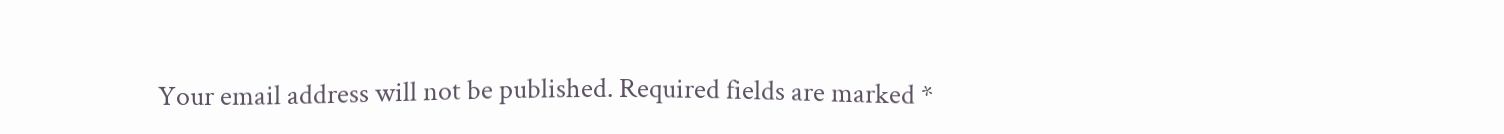Your email address will not be published. Required fields are marked *